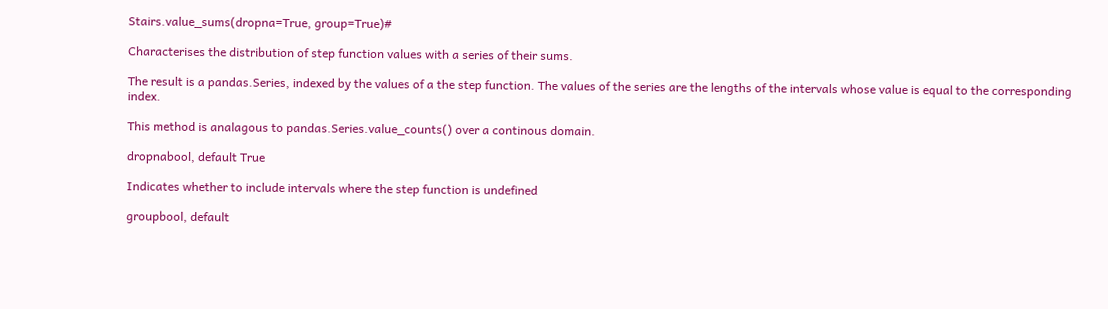Stairs.value_sums(dropna=True, group=True)#

Characterises the distribution of step function values with a series of their sums.

The result is a pandas.Series, indexed by the values of a the step function. The values of the series are the lengths of the intervals whose value is equal to the corresponding index.

This method is analagous to pandas.Series.value_counts() over a continous domain.

dropnabool, default True

Indicates whether to include intervals where the step function is undefined

groupbool, default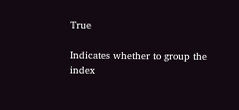True

Indicates whether to group the index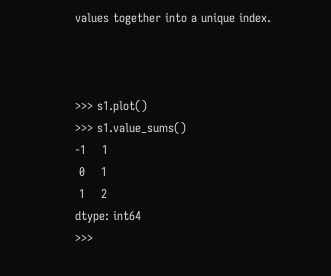values together into a unique index.



>>> s1.plot()
>>> s1.value_sums()
-1    1
 0    1
 1    2
dtype: int64
>>>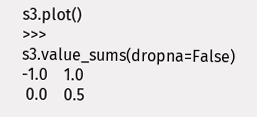s3.plot()
>>> s3.value_sums(dropna=False)
-1.0    1.0
 0.0    0.5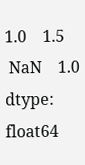1.0    1.5
 NaN    1.0
dtype: float64